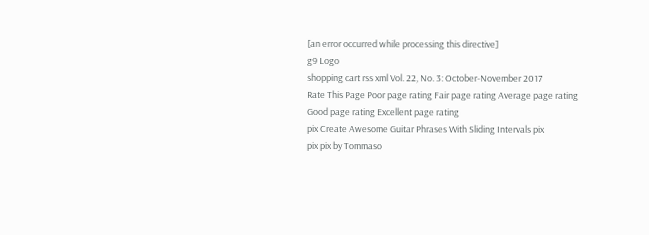[an error occurred while processing this directive]
g9 Logo
shopping cart rss xml Vol. 22, No. 3: October-November 2017
Rate This Page Poor page rating Fair page rating Average page rating Good page rating Excellent page rating
pix Create Awesome Guitar Phrases With Sliding Intervals pix
pix pix by Tommaso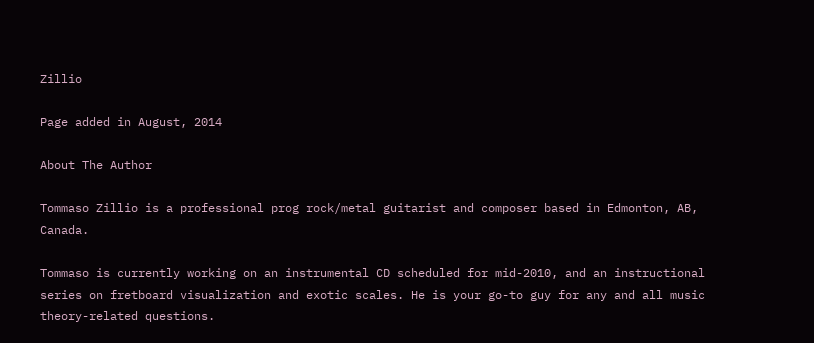Zillio

Page added in August, 2014

About The Author

Tommaso Zillio is a professional prog rock/metal guitarist and composer based in Edmonton, AB, Canada.

Tommaso is currently working on an instrumental CD scheduled for mid-2010, and an instructional series on fretboard visualization and exotic scales. He is your go-to guy for any and all music theory-related questions.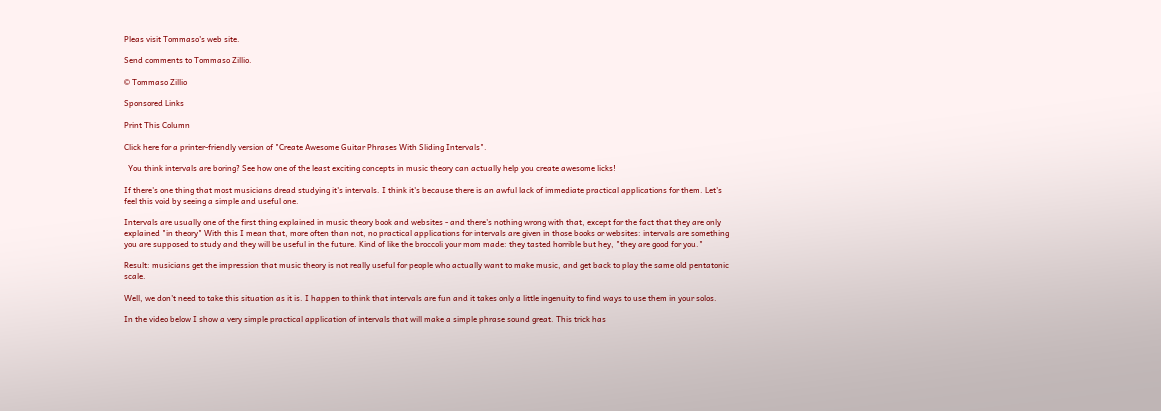Pleas visit Tommaso's web site.

Send comments to Tommaso Zillio.

© Tommaso Zillio

Sponsored Links

Print This Column

Click here for a printer-friendly version of "Create Awesome Guitar Phrases With Sliding Intervals".

  You think intervals are boring? See how one of the least exciting concepts in music theory can actually help you create awesome licks!

If there's one thing that most musicians dread studying it's intervals. I think it's because there is an awful lack of immediate practical applications for them. Let's feel this void by seeing a simple and useful one.

Intervals are usually one of the first thing explained in music theory book and websites - and there's nothing wrong with that, except for the fact that they are only explained "in theory" With this I mean that, more often than not, no practical applications for intervals are given in those books or websites: intervals are something you are supposed to study and they will be useful in the future. Kind of like the broccoli your mom made: they tasted horrible but hey, "they are good for you."

Result: musicians get the impression that music theory is not really useful for people who actually want to make music, and get back to play the same old pentatonic scale.

Well, we don't need to take this situation as it is. I happen to think that intervals are fun and it takes only a little ingenuity to find ways to use them in your solos.

In the video below I show a very simple practical application of intervals that will make a simple phrase sound great. This trick has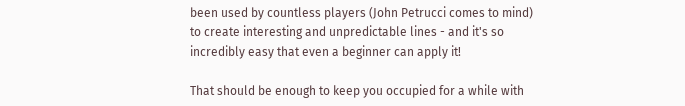been used by countless players (John Petrucci comes to mind) to create interesting and unpredictable lines - and it's so incredibly easy that even a beginner can apply it!

That should be enough to keep you occupied for a while with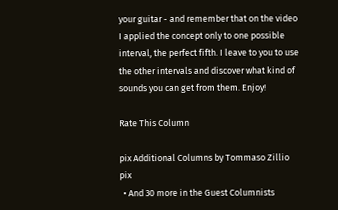your guitar - and remember that on the video I applied the concept only to one possible interval, the perfect fifth. I leave to you to use the other intervals and discover what kind of sounds you can get from them. Enjoy!

Rate This Column

pix Additional Columns by Tommaso Zillio pix
  • And 30 more in the Guest Columnists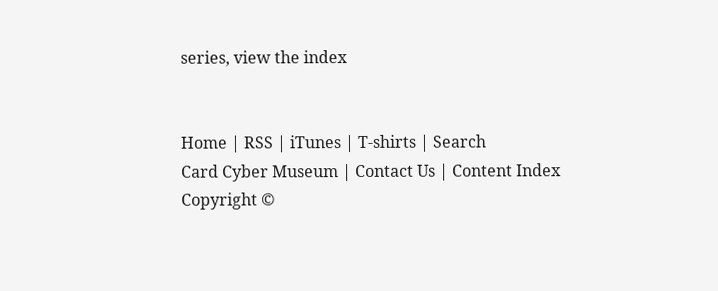series, view the index


Home | RSS | iTunes | T-shirts | Search
Card Cyber Museum | Contact Us | Content Index
Copyright ©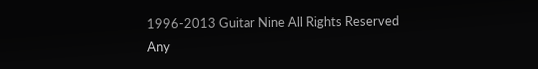1996-2013 Guitar Nine All Rights Reserved
Any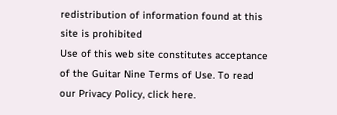redistribution of information found at this site is prohibited
Use of this web site constitutes acceptance of the Guitar Nine Terms of Use. To read our Privacy Policy, click here.